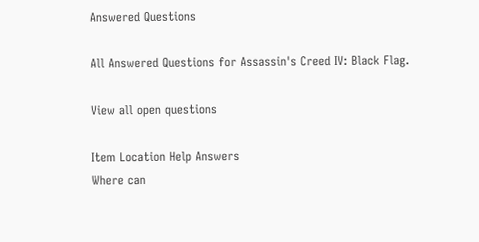Answered Questions

All Answered Questions for Assassin's Creed IV: Black Flag.

View all open questions

Item Location Help Answers
Where can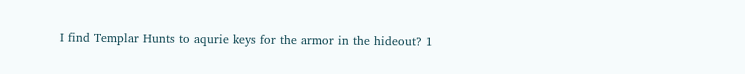I find Templar Hunts to aqurie keys for the armor in the hideout? 1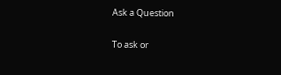Ask a Question

To ask or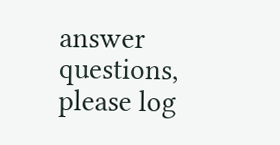answer questions, please log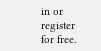in or register for free.